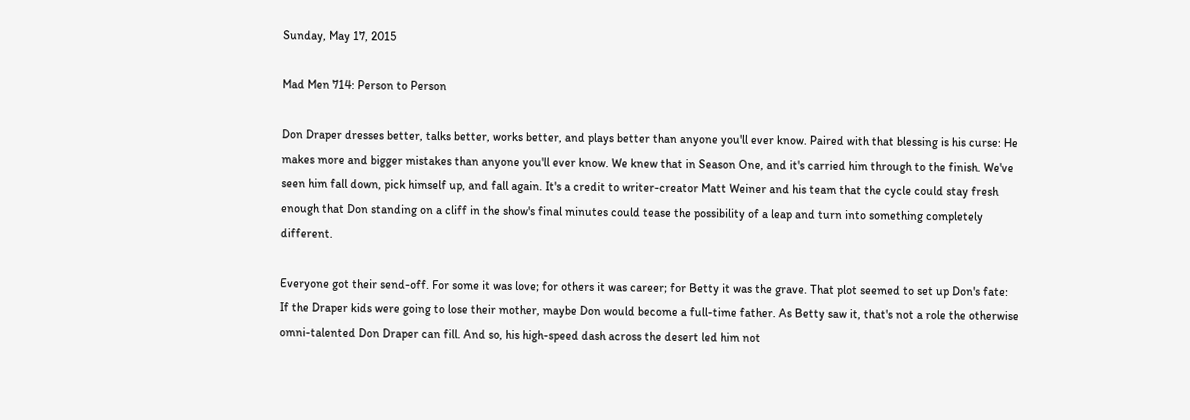Sunday, May 17, 2015

Mad Men 714: Person to Person

Don Draper dresses better, talks better, works better, and plays better than anyone you'll ever know. Paired with that blessing is his curse: He makes more and bigger mistakes than anyone you'll ever know. We knew that in Season One, and it's carried him through to the finish. We've seen him fall down, pick himself up, and fall again. It's a credit to writer-creator Matt Weiner and his team that the cycle could stay fresh enough that Don standing on a cliff in the show's final minutes could tease the possibility of a leap and turn into something completely different.

Everyone got their send-off. For some it was love; for others it was career; for Betty it was the grave. That plot seemed to set up Don's fate: If the Draper kids were going to lose their mother, maybe Don would become a full-time father. As Betty saw it, that's not a role the otherwise omni-talented Don Draper can fill. And so, his high-speed dash across the desert led him not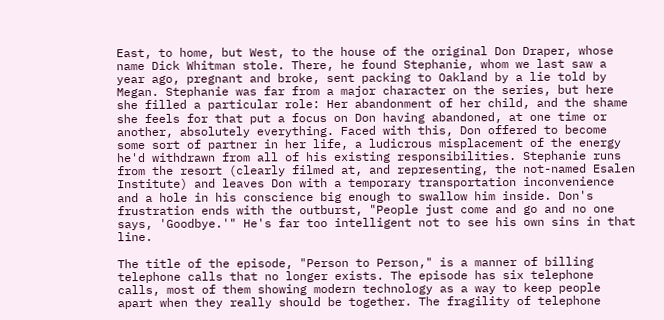East, to home, but West, to the house of the original Don Draper, whose name Dick Whitman stole. There, he found Stephanie, whom we last saw a year ago, pregnant and broke, sent packing to Oakland by a lie told by Megan. Stephanie was far from a major character on the series, but here she filled a particular role: Her abandonment of her child, and the shame she feels for that put a focus on Don having abandoned, at one time or another, absolutely everything. Faced with this, Don offered to become some sort of partner in her life, a ludicrous misplacement of the energy he'd withdrawn from all of his existing responsibilities. Stephanie runs from the resort (clearly filmed at, and representing, the not-named Esalen Institute) and leaves Don with a temporary transportation inconvenience and a hole in his conscience big enough to swallow him inside. Don's frustration ends with the outburst, "People just come and go and no one says, 'Goodbye.'" He's far too intelligent not to see his own sins in that line.

The title of the episode, "Person to Person," is a manner of billing telephone calls that no longer exists. The episode has six telephone calls, most of them showing modern technology as a way to keep people apart when they really should be together. The fragility of telephone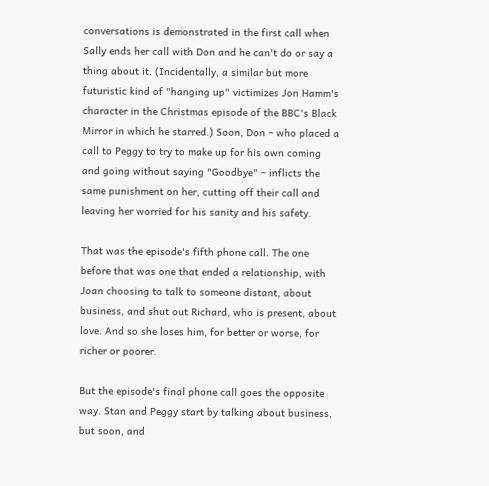conversations is demonstrated in the first call when Sally ends her call with Don and he can't do or say a thing about it. (Incidentally, a similar but more futuristic kind of "hanging up" victimizes Jon Hamm's character in the Christmas episode of the BBC's Black Mirror in which he starred.) Soon, Don – who placed a call to Peggy to try to make up for his own coming and going without saying "Goodbye" – inflicts the same punishment on her, cutting off their call and leaving her worried for his sanity and his safety.

That was the episode's fifth phone call. The one before that was one that ended a relationship, with Joan choosing to talk to someone distant, about business, and shut out Richard, who is present, about love. And so she loses him, for better or worse, for richer or poorer.

But the episode's final phone call goes the opposite way. Stan and Peggy start by talking about business, but soon, and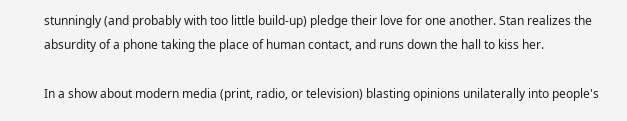stunningly (and probably with too little build-up) pledge their love for one another. Stan realizes the absurdity of a phone taking the place of human contact, and runs down the hall to kiss her.

In a show about modern media (print, radio, or television) blasting opinions unilaterally into people's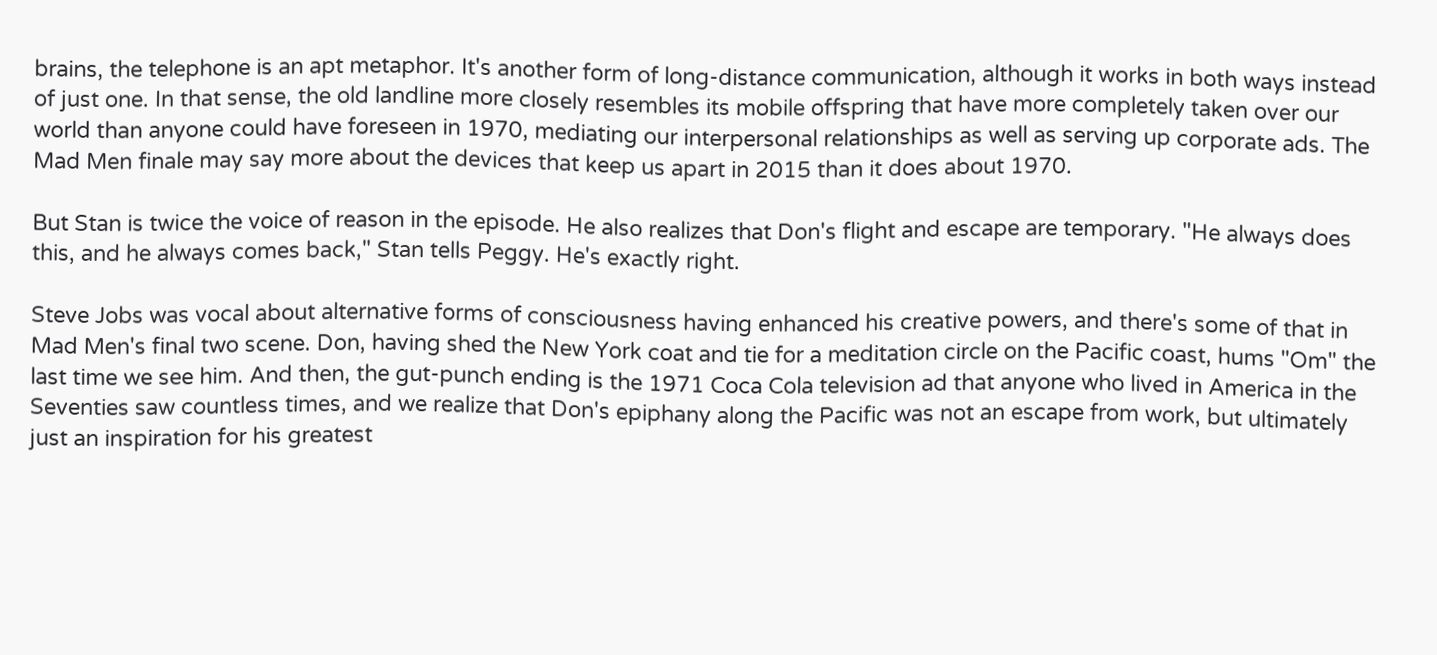brains, the telephone is an apt metaphor. It's another form of long-distance communication, although it works in both ways instead of just one. In that sense, the old landline more closely resembles its mobile offspring that have more completely taken over our world than anyone could have foreseen in 1970, mediating our interpersonal relationships as well as serving up corporate ads. The Mad Men finale may say more about the devices that keep us apart in 2015 than it does about 1970.

But Stan is twice the voice of reason in the episode. He also realizes that Don's flight and escape are temporary. "He always does this, and he always comes back," Stan tells Peggy. He's exactly right.

Steve Jobs was vocal about alternative forms of consciousness having enhanced his creative powers, and there's some of that in Mad Men's final two scene. Don, having shed the New York coat and tie for a meditation circle on the Pacific coast, hums "Om" the last time we see him. And then, the gut-punch ending is the 1971 Coca Cola television ad that anyone who lived in America in the Seventies saw countless times, and we realize that Don's epiphany along the Pacific was not an escape from work, but ultimately just an inspiration for his greatest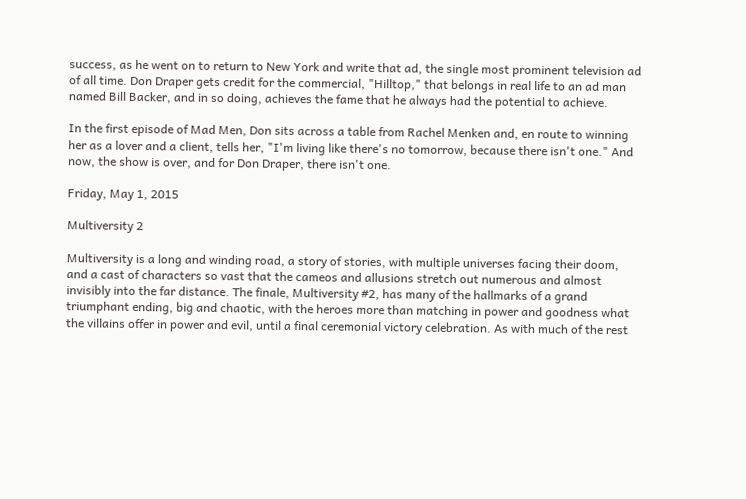success, as he went on to return to New York and write that ad, the single most prominent television ad of all time. Don Draper gets credit for the commercial, "Hilltop," that belongs in real life to an ad man named Bill Backer, and in so doing, achieves the fame that he always had the potential to achieve.

In the first episode of Mad Men, Don sits across a table from Rachel Menken and, en route to winning her as a lover and a client, tells her, "I'm living like there's no tomorrow, because there isn't one." And now, the show is over, and for Don Draper, there isn't one.

Friday, May 1, 2015

Multiversity 2

Multiversity is a long and winding road, a story of stories, with multiple universes facing their doom, and a cast of characters so vast that the cameos and allusions stretch out numerous and almost invisibly into the far distance. The finale, Multiversity #2, has many of the hallmarks of a grand triumphant ending, big and chaotic, with the heroes more than matching in power and goodness what the villains offer in power and evil, until a final ceremonial victory celebration. As with much of the rest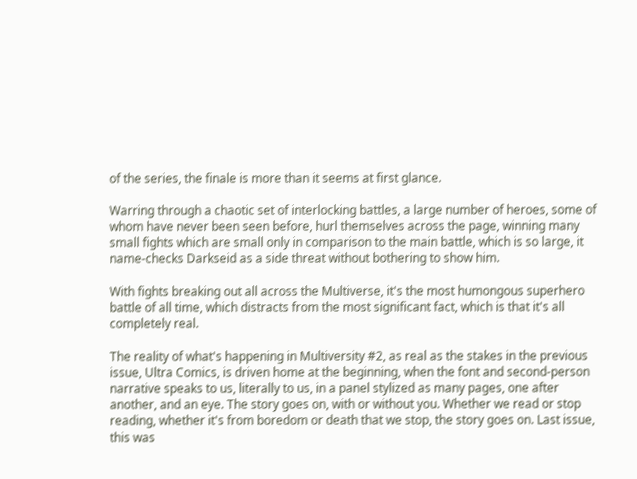of the series, the finale is more than it seems at first glance.

Warring through a chaotic set of interlocking battles, a large number of heroes, some of whom have never been seen before, hurl themselves across the page, winning many small fights which are small only in comparison to the main battle, which is so large, it name-checks Darkseid as a side threat without bothering to show him.

With fights breaking out all across the Multiverse, it's the most humongous superhero battle of all time, which distracts from the most significant fact, which is that it's all completely real.

The reality of what's happening in Multiversity #2, as real as the stakes in the previous issue, Ultra Comics, is driven home at the beginning, when the font and second-person narrative speaks to us, literally to us, in a panel stylized as many pages, one after another, and an eye. The story goes on, with or without you. Whether we read or stop reading, whether it's from boredom or death that we stop, the story goes on. Last issue, this was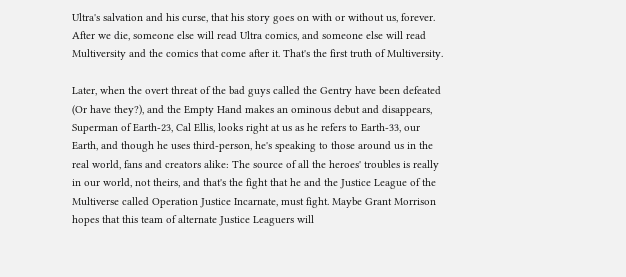Ultra's salvation and his curse, that his story goes on with or without us, forever. After we die, someone else will read Ultra comics, and someone else will read Multiversity and the comics that come after it. That's the first truth of Multiversity.

Later, when the overt threat of the bad guys called the Gentry have been defeated (Or have they?), and the Empty Hand makes an ominous debut and disappears, Superman of Earth-23, Cal Ellis, looks right at us as he refers to Earth-33, our Earth, and though he uses third-person, he's speaking to those around us in the real world, fans and creators alike: The source of all the heroes' troubles is really in our world, not theirs, and that's the fight that he and the Justice League of the Multiverse called Operation Justice Incarnate, must fight. Maybe Grant Morrison hopes that this team of alternate Justice Leaguers will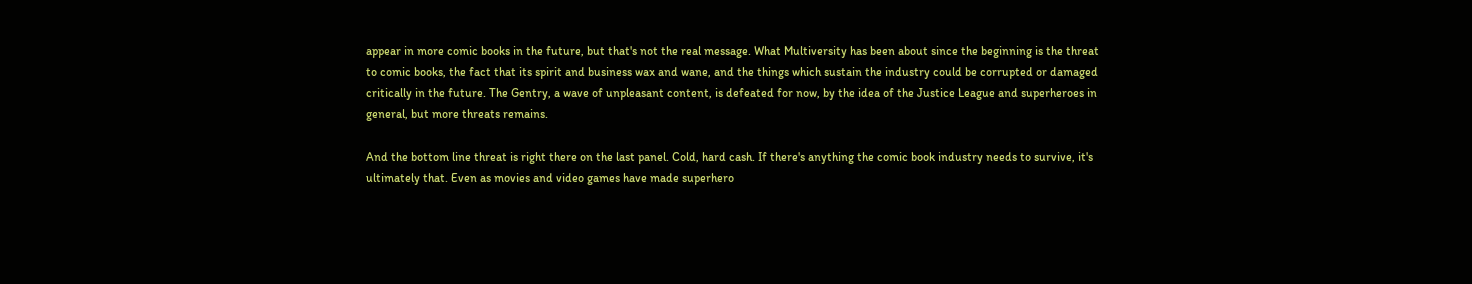appear in more comic books in the future, but that's not the real message. What Multiversity has been about since the beginning is the threat to comic books, the fact that its spirit and business wax and wane, and the things which sustain the industry could be corrupted or damaged critically in the future. The Gentry, a wave of unpleasant content, is defeated for now, by the idea of the Justice League and superheroes in general, but more threats remains.

And the bottom line threat is right there on the last panel. Cold, hard cash. If there's anything the comic book industry needs to survive, it's ultimately that. Even as movies and video games have made superhero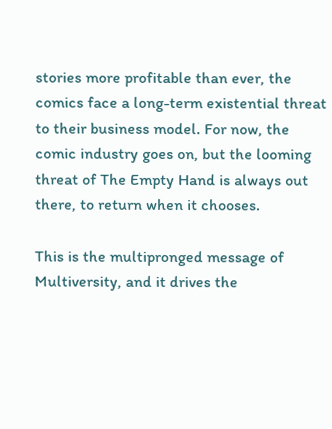stories more profitable than ever, the comics face a long-term existential threat to their business model. For now, the comic industry goes on, but the looming threat of The Empty Hand is always out there, to return when it chooses.

This is the multipronged message of Multiversity, and it drives the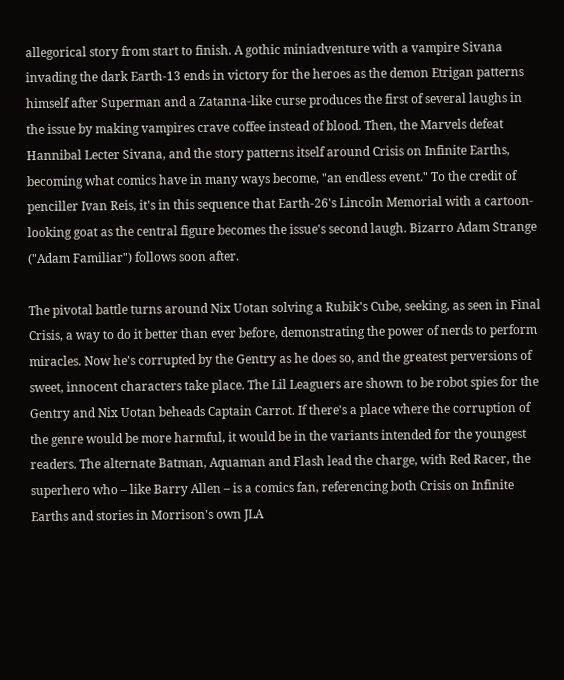allegorical story from start to finish. A gothic miniadventure with a vampire Sivana invading the dark Earth-13 ends in victory for the heroes as the demon Etrigan patterns himself after Superman and a Zatanna-like curse produces the first of several laughs in the issue by making vampires crave coffee instead of blood. Then, the Marvels defeat Hannibal Lecter Sivana, and the story patterns itself around Crisis on Infinite Earths, becoming what comics have in many ways become, "an endless event." To the credit of penciller Ivan Reis, it's in this sequence that Earth-26's Lincoln Memorial with a cartoon-looking goat as the central figure becomes the issue's second laugh. Bizarro Adam Strange ("Adam Familiar") follows soon after.

The pivotal battle turns around Nix Uotan solving a Rubik's Cube, seeking, as seen in Final Crisis, a way to do it better than ever before, demonstrating the power of nerds to perform miracles. Now he's corrupted by the Gentry as he does so, and the greatest perversions of sweet, innocent characters take place. The Lil Leaguers are shown to be robot spies for the Gentry and Nix Uotan beheads Captain Carrot. If there's a place where the corruption of the genre would be more harmful, it would be in the variants intended for the youngest readers. The alternate Batman, Aquaman and Flash lead the charge, with Red Racer, the superhero who – like Barry Allen – is a comics fan, referencing both Crisis on Infinite Earths and stories in Morrison's own JLA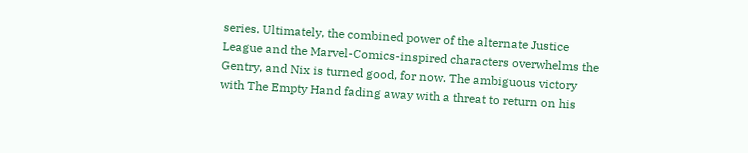series. Ultimately, the combined power of the alternate Justice League and the Marvel-Comics-inspired characters overwhelms the Gentry, and Nix is turned good, for now. The ambiguous victory with The Empty Hand fading away with a threat to return on his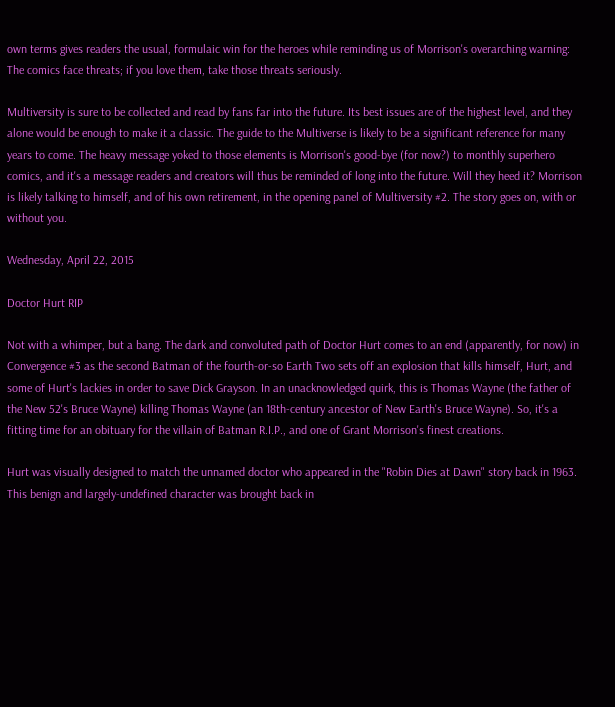own terms gives readers the usual, formulaic win for the heroes while reminding us of Morrison's overarching warning: The comics face threats; if you love them, take those threats seriously.

Multiversity is sure to be collected and read by fans far into the future. Its best issues are of the highest level, and they alone would be enough to make it a classic. The guide to the Multiverse is likely to be a significant reference for many years to come. The heavy message yoked to those elements is Morrison's good-bye (for now?) to monthly superhero comics, and it's a message readers and creators will thus be reminded of long into the future. Will they heed it? Morrison is likely talking to himself, and of his own retirement, in the opening panel of Multiversity #2. The story goes on, with or without you.

Wednesday, April 22, 2015

Doctor Hurt RIP

Not with a whimper, but a bang. The dark and convoluted path of Doctor Hurt comes to an end (apparently, for now) in Convergence #3 as the second Batman of the fourth-or-so Earth Two sets off an explosion that kills himself, Hurt, and some of Hurt's lackies in order to save Dick Grayson. In an unacknowledged quirk, this is Thomas Wayne (the father of the New 52's Bruce Wayne) killing Thomas Wayne (an 18th-century ancestor of New Earth's Bruce Wayne). So, it's a fitting time for an obituary for the villain of Batman R.I.P., and one of Grant Morrison's finest creations.

Hurt was visually designed to match the unnamed doctor who appeared in the "Robin Dies at Dawn" story back in 1963. This benign and largely-undefined character was brought back in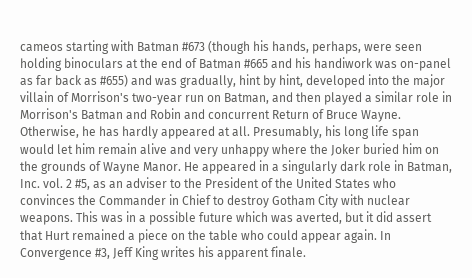cameos starting with Batman #673 (though his hands, perhaps, were seen holding binoculars at the end of Batman #665 and his handiwork was on-panel as far back as #655) and was gradually, hint by hint, developed into the major villain of Morrison's two-year run on Batman, and then played a similar role in Morrison's Batman and Robin and concurrent Return of Bruce Wayne. Otherwise, he has hardly appeared at all. Presumably, his long life span would let him remain alive and very unhappy where the Joker buried him on the grounds of Wayne Manor. He appeared in a singularly dark role in Batman, Inc. vol. 2 #5, as an adviser to the President of the United States who convinces the Commander in Chief to destroy Gotham City with nuclear weapons. This was in a possible future which was averted, but it did assert that Hurt remained a piece on the table who could appear again. In Convergence #3, Jeff King writes his apparent finale.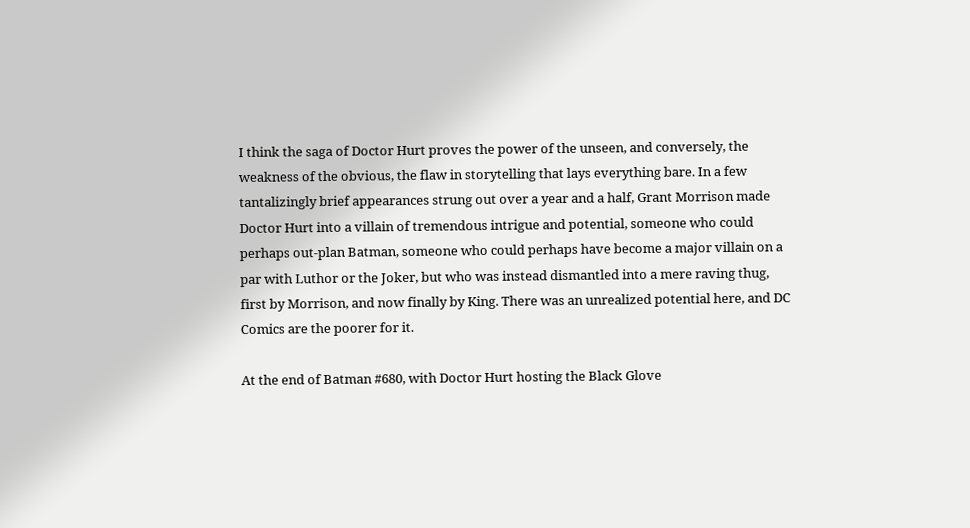I think the saga of Doctor Hurt proves the power of the unseen, and conversely, the weakness of the obvious, the flaw in storytelling that lays everything bare. In a few tantalizingly brief appearances strung out over a year and a half, Grant Morrison made Doctor Hurt into a villain of tremendous intrigue and potential, someone who could perhaps out-plan Batman, someone who could perhaps have become a major villain on a par with Luthor or the Joker, but who was instead dismantled into a mere raving thug, first by Morrison, and now finally by King. There was an unrealized potential here, and DC Comics are the poorer for it.

At the end of Batman #680, with Doctor Hurt hosting the Black Glove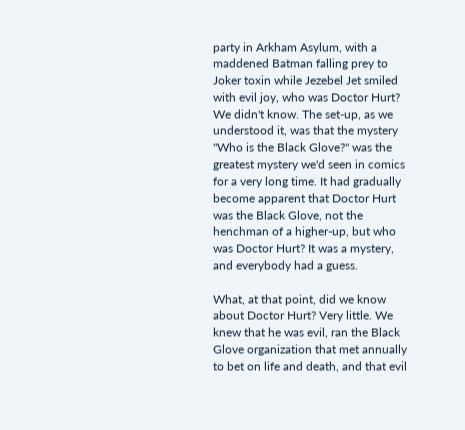party in Arkham Asylum, with a maddened Batman falling prey to Joker toxin while Jezebel Jet smiled with evil joy, who was Doctor Hurt? We didn't know. The set-up, as we understood it, was that the mystery "Who is the Black Glove?" was the greatest mystery we'd seen in comics for a very long time. It had gradually become apparent that Doctor Hurt was the Black Glove, not the henchman of a higher-up, but who was Doctor Hurt? It was a mystery, and everybody had a guess.

What, at that point, did we know about Doctor Hurt? Very little. We knew that he was evil, ran the Black Glove organization that met annually to bet on life and death, and that evil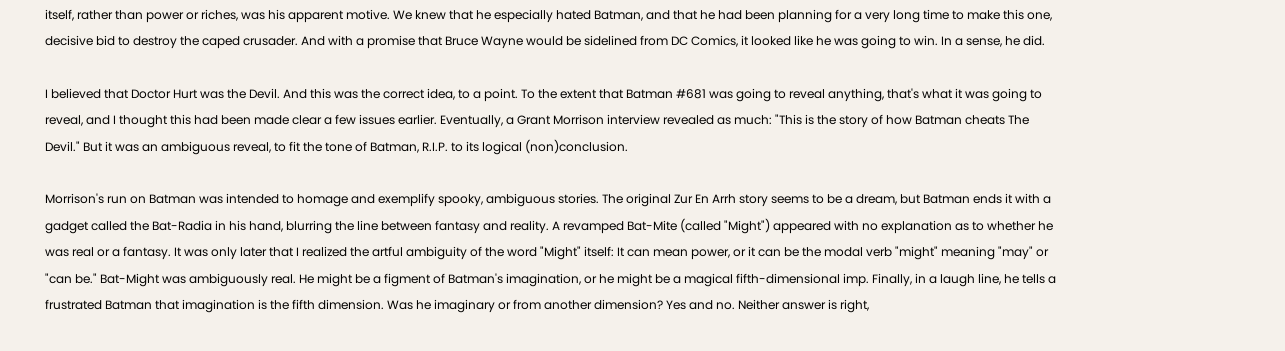itself, rather than power or riches, was his apparent motive. We knew that he especially hated Batman, and that he had been planning for a very long time to make this one, decisive bid to destroy the caped crusader. And with a promise that Bruce Wayne would be sidelined from DC Comics, it looked like he was going to win. In a sense, he did.

I believed that Doctor Hurt was the Devil. And this was the correct idea, to a point. To the extent that Batman #681 was going to reveal anything, that's what it was going to reveal, and I thought this had been made clear a few issues earlier. Eventually, a Grant Morrison interview revealed as much: "This is the story of how Batman cheats The Devil." But it was an ambiguous reveal, to fit the tone of Batman, R.I.P. to its logical (non)conclusion.

Morrison's run on Batman was intended to homage and exemplify spooky, ambiguous stories. The original Zur En Arrh story seems to be a dream, but Batman ends it with a gadget called the Bat-Radia in his hand, blurring the line between fantasy and reality. A revamped Bat-Mite (called "Might") appeared with no explanation as to whether he was real or a fantasy. It was only later that I realized the artful ambiguity of the word "Might" itself: It can mean power, or it can be the modal verb "might" meaning "may" or "can be." Bat-Might was ambiguously real. He might be a figment of Batman's imagination, or he might be a magical fifth-dimensional imp. Finally, in a laugh line, he tells a frustrated Batman that imagination is the fifth dimension. Was he imaginary or from another dimension? Yes and no. Neither answer is right,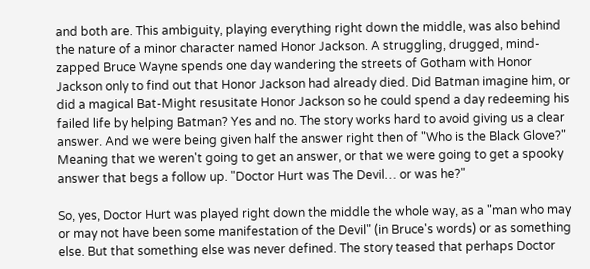and both are. This ambiguity, playing everything right down the middle, was also behind the nature of a minor character named Honor Jackson. A struggling, drugged, mind-zapped Bruce Wayne spends one day wandering the streets of Gotham with Honor Jackson only to find out that Honor Jackson had already died. Did Batman imagine him, or did a magical Bat-Might resusitate Honor Jackson so he could spend a day redeeming his failed life by helping Batman? Yes and no. The story works hard to avoid giving us a clear answer. And we were being given half the answer right then of "Who is the Black Glove?" Meaning that we weren't going to get an answer, or that we were going to get a spooky answer that begs a follow up. "Doctor Hurt was The Devil… or was he?"

So, yes, Doctor Hurt was played right down the middle the whole way, as a "man who may or may not have been some manifestation of the Devil" (in Bruce's words) or as something else. But that something else was never defined. The story teased that perhaps Doctor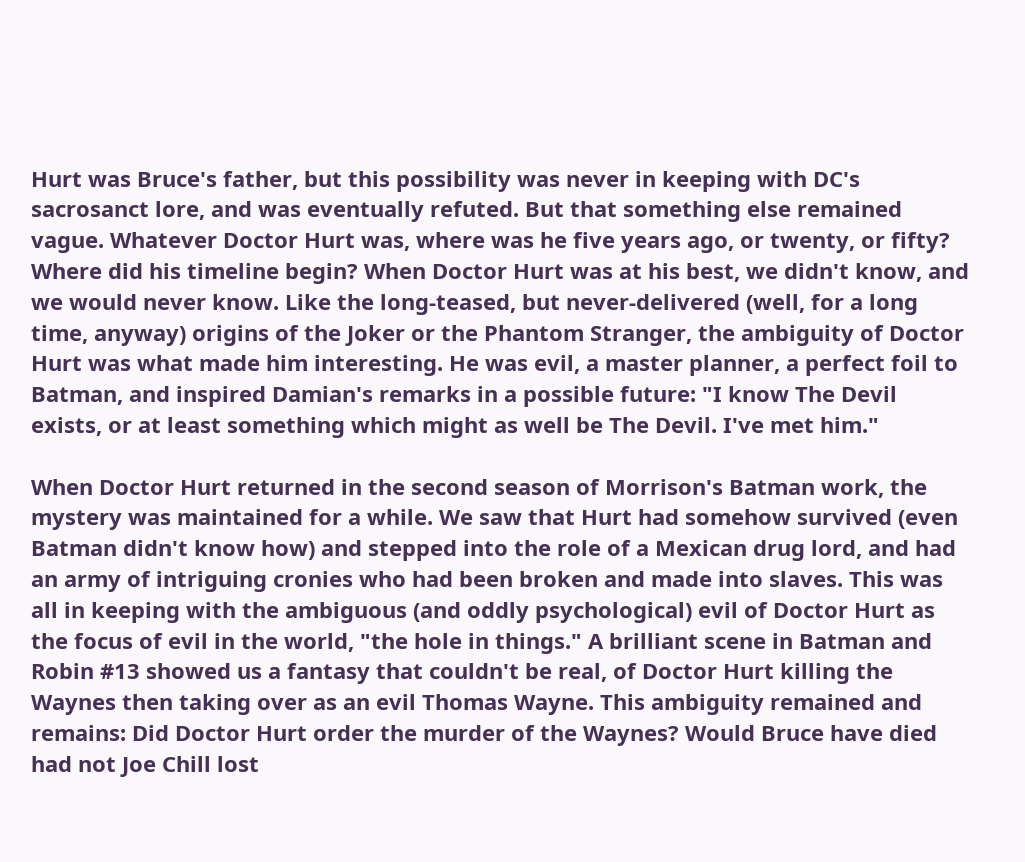Hurt was Bruce's father, but this possibility was never in keeping with DC's sacrosanct lore, and was eventually refuted. But that something else remained vague. Whatever Doctor Hurt was, where was he five years ago, or twenty, or fifty? Where did his timeline begin? When Doctor Hurt was at his best, we didn't know, and we would never know. Like the long-teased, but never-delivered (well, for a long time, anyway) origins of the Joker or the Phantom Stranger, the ambiguity of Doctor Hurt was what made him interesting. He was evil, a master planner, a perfect foil to Batman, and inspired Damian's remarks in a possible future: "I know The Devil exists, or at least something which might as well be The Devil. I've met him."

When Doctor Hurt returned in the second season of Morrison's Batman work, the mystery was maintained for a while. We saw that Hurt had somehow survived (even Batman didn't know how) and stepped into the role of a Mexican drug lord, and had an army of intriguing cronies who had been broken and made into slaves. This was all in keeping with the ambiguous (and oddly psychological) evil of Doctor Hurt as the focus of evil in the world, "the hole in things." A brilliant scene in Batman and Robin #13 showed us a fantasy that couldn't be real, of Doctor Hurt killing the Waynes then taking over as an evil Thomas Wayne. This ambiguity remained and remains: Did Doctor Hurt order the murder of the Waynes? Would Bruce have died had not Joe Chill lost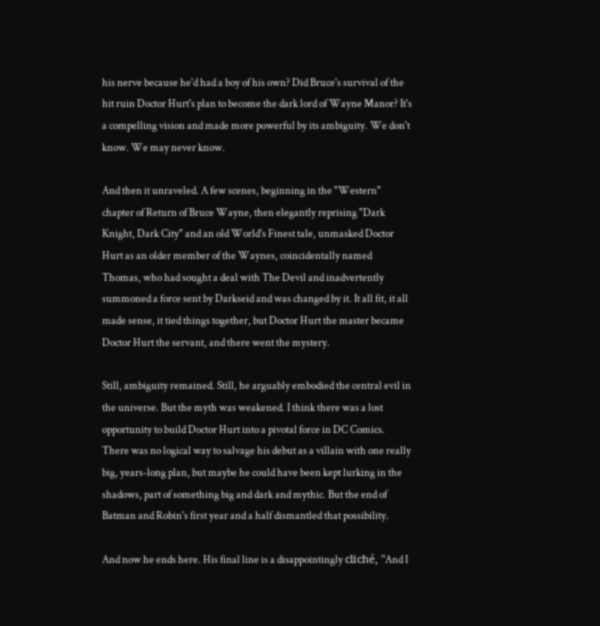his nerve because he'd had a boy of his own? Did Bruce's survival of the hit ruin Doctor Hurt's plan to become the dark lord of Wayne Manor? It's a compelling vision and made more powerful by its ambiguity. We don't know. We may never know.

And then it unraveled. A few scenes, beginning in the "Western" chapter of Return of Bruce Wayne, then elegantly reprising "Dark Knight, Dark City" and an old World's Finest tale, unmasked Doctor Hurt as an older member of the Waynes, coincidentally named Thomas, who had sought a deal with The Devil and inadvertently summoned a force sent by Darkseid and was changed by it. It all fit, it all made sense, it tied things together, but Doctor Hurt the master became Doctor Hurt the servant, and there went the mystery.

Still, ambiguity remained. Still, he arguably embodied the central evil in the universe. But the myth was weakened. I think there was a lost opportunity to build Doctor Hurt into a pivotal force in DC Comics. There was no logical way to salvage his debut as a villain with one really big, years-long plan, but maybe he could have been kept lurking in the shadows, part of something big and dark and mythic. But the end of Batman and Robin's first year and a half dismantled that possibility.

And now he ends here. His final line is a disappointingly cliché, "And I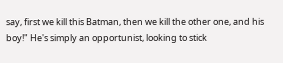say, first we kill this Batman, then we kill the other one, and his boy!" He's simply an opportunist, looking to stick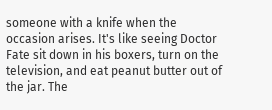someone with a knife when the occasion arises. It's like seeing Doctor Fate sit down in his boxers, turn on the television, and eat peanut butter out of the jar. The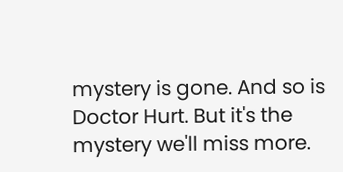mystery is gone. And so is Doctor Hurt. But it's the mystery we'll miss more.